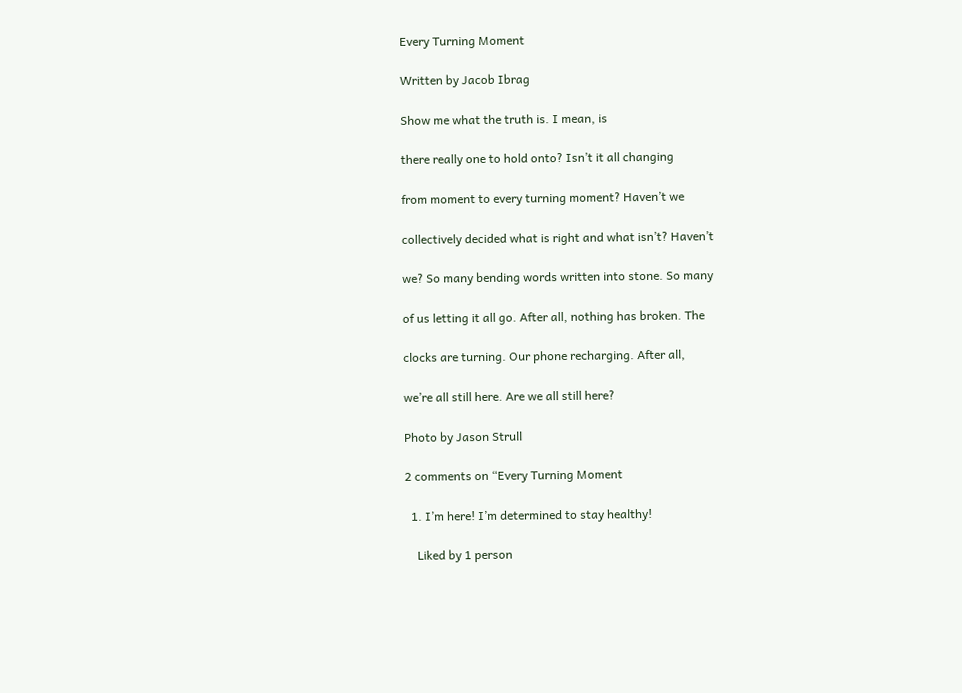Every Turning Moment

Written by Jacob Ibrag

Show me what the truth is. I mean, is

there really one to hold onto? Isn’t it all changing

from moment to every turning moment? Haven’t we

collectively decided what is right and what isn’t? Haven’t

we? So many bending words written into stone. So many

of us letting it all go. After all, nothing has broken. The

clocks are turning. Our phone recharging. After all,

we’re all still here. Are we all still here?

Photo by Jason Strull

2 comments on “Every Turning Moment

  1. I’m here! I’m determined to stay healthy!

    Liked by 1 person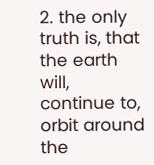2. the only truth is, that the earth will, continue to, orbit around the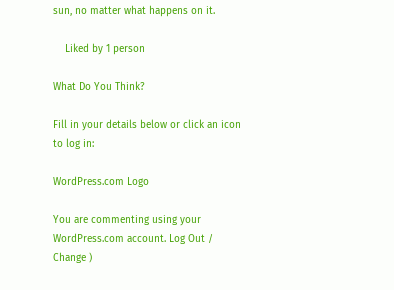sun, no matter what happens on it.

    Liked by 1 person

What Do You Think?

Fill in your details below or click an icon to log in:

WordPress.com Logo

You are commenting using your WordPress.com account. Log Out /  Change )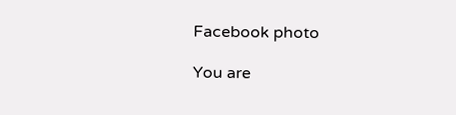Facebook photo

You are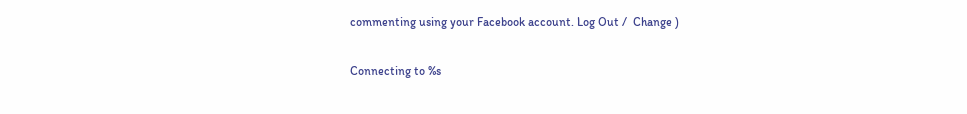commenting using your Facebook account. Log Out /  Change )

Connecting to %s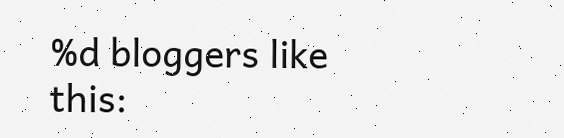%d bloggers like this: